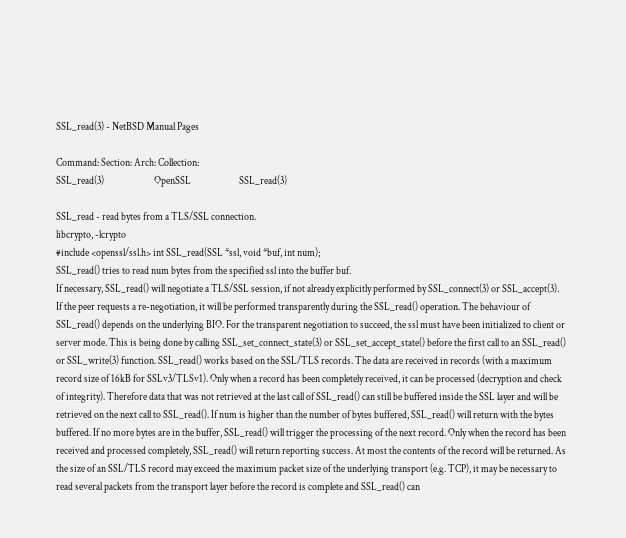SSL_read(3) - NetBSD Manual Pages

Command: Section: Arch: Collection:
SSL_read(3)                         OpenSSL                        SSL_read(3)

SSL_read - read bytes from a TLS/SSL connection.
libcrypto, -lcrypto
#include <openssl/ssl.h> int SSL_read(SSL *ssl, void *buf, int num);
SSL_read() tries to read num bytes from the specified ssl into the buffer buf.
If necessary, SSL_read() will negotiate a TLS/SSL session, if not already explicitly performed by SSL_connect(3) or SSL_accept(3). If the peer requests a re-negotiation, it will be performed transparently during the SSL_read() operation. The behaviour of SSL_read() depends on the underlying BIO. For the transparent negotiation to succeed, the ssl must have been initialized to client or server mode. This is being done by calling SSL_set_connect_state(3) or SSL_set_accept_state() before the first call to an SSL_read() or SSL_write(3) function. SSL_read() works based on the SSL/TLS records. The data are received in records (with a maximum record size of 16kB for SSLv3/TLSv1). Only when a record has been completely received, it can be processed (decryption and check of integrity). Therefore data that was not retrieved at the last call of SSL_read() can still be buffered inside the SSL layer and will be retrieved on the next call to SSL_read(). If num is higher than the number of bytes buffered, SSL_read() will return with the bytes buffered. If no more bytes are in the buffer, SSL_read() will trigger the processing of the next record. Only when the record has been received and processed completely, SSL_read() will return reporting success. At most the contents of the record will be returned. As the size of an SSL/TLS record may exceed the maximum packet size of the underlying transport (e.g. TCP), it may be necessary to read several packets from the transport layer before the record is complete and SSL_read() can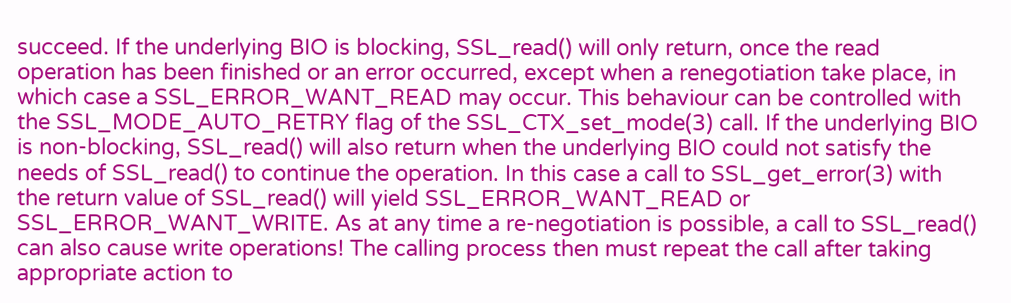succeed. If the underlying BIO is blocking, SSL_read() will only return, once the read operation has been finished or an error occurred, except when a renegotiation take place, in which case a SSL_ERROR_WANT_READ may occur. This behaviour can be controlled with the SSL_MODE_AUTO_RETRY flag of the SSL_CTX_set_mode(3) call. If the underlying BIO is non-blocking, SSL_read() will also return when the underlying BIO could not satisfy the needs of SSL_read() to continue the operation. In this case a call to SSL_get_error(3) with the return value of SSL_read() will yield SSL_ERROR_WANT_READ or SSL_ERROR_WANT_WRITE. As at any time a re-negotiation is possible, a call to SSL_read() can also cause write operations! The calling process then must repeat the call after taking appropriate action to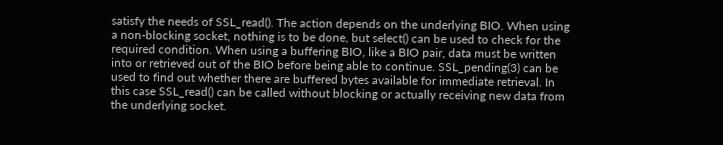satisfy the needs of SSL_read(). The action depends on the underlying BIO. When using a non-blocking socket, nothing is to be done, but select() can be used to check for the required condition. When using a buffering BIO, like a BIO pair, data must be written into or retrieved out of the BIO before being able to continue. SSL_pending(3) can be used to find out whether there are buffered bytes available for immediate retrieval. In this case SSL_read() can be called without blocking or actually receiving new data from the underlying socket.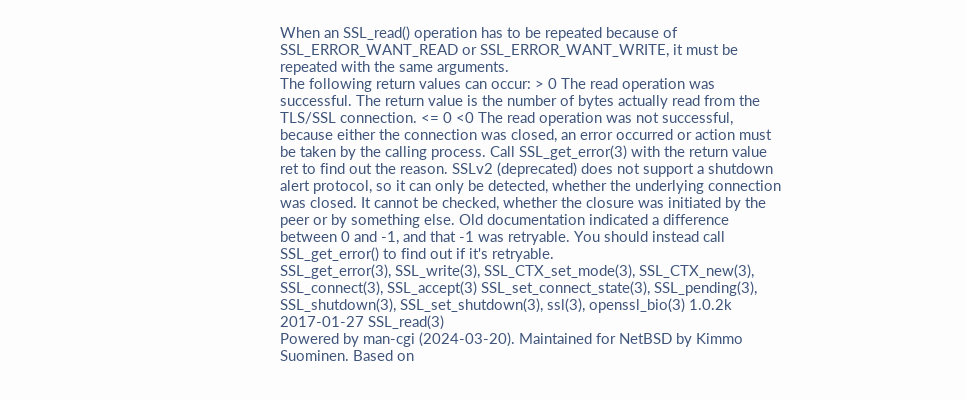When an SSL_read() operation has to be repeated because of SSL_ERROR_WANT_READ or SSL_ERROR_WANT_WRITE, it must be repeated with the same arguments.
The following return values can occur: > 0 The read operation was successful. The return value is the number of bytes actually read from the TLS/SSL connection. <= 0 <0 The read operation was not successful, because either the connection was closed, an error occurred or action must be taken by the calling process. Call SSL_get_error(3) with the return value ret to find out the reason. SSLv2 (deprecated) does not support a shutdown alert protocol, so it can only be detected, whether the underlying connection was closed. It cannot be checked, whether the closure was initiated by the peer or by something else. Old documentation indicated a difference between 0 and -1, and that -1 was retryable. You should instead call SSL_get_error() to find out if it's retryable.
SSL_get_error(3), SSL_write(3), SSL_CTX_set_mode(3), SSL_CTX_new(3), SSL_connect(3), SSL_accept(3) SSL_set_connect_state(3), SSL_pending(3), SSL_shutdown(3), SSL_set_shutdown(3), ssl(3), openssl_bio(3) 1.0.2k 2017-01-27 SSL_read(3)
Powered by man-cgi (2024-03-20). Maintained for NetBSD by Kimmo Suominen. Based on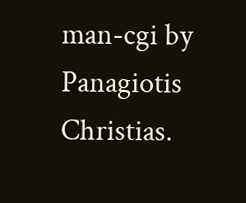man-cgi by Panagiotis Christias.